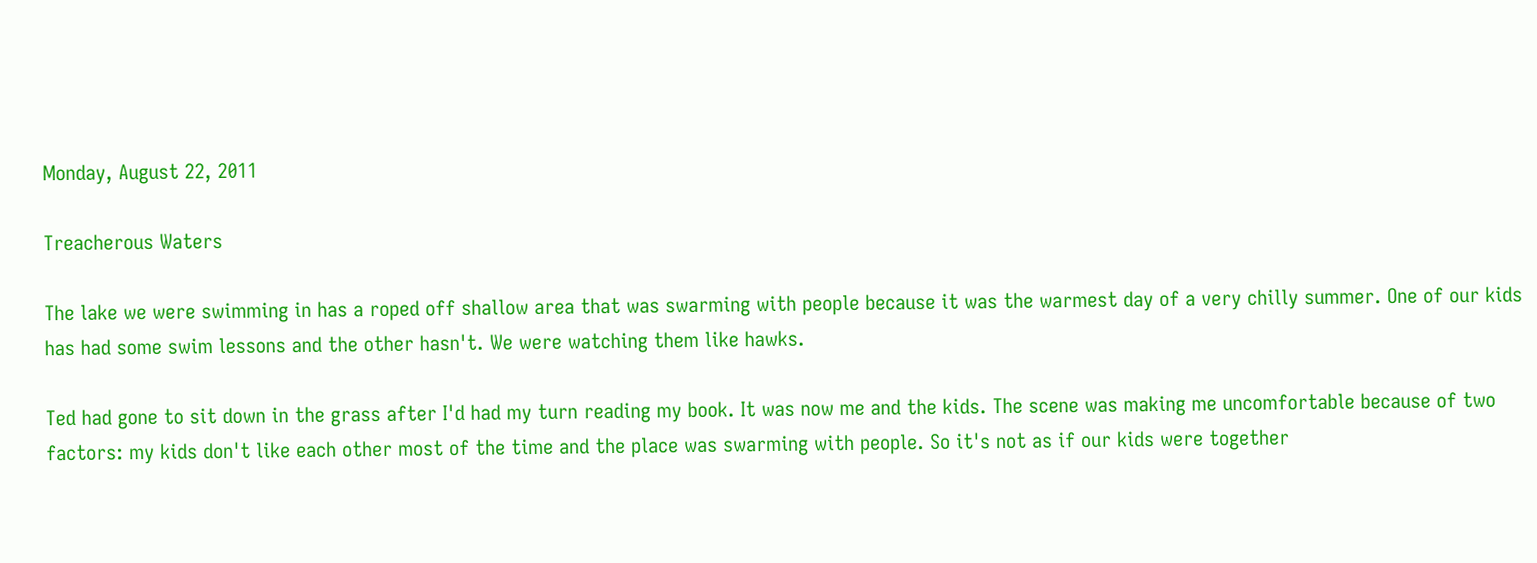Monday, August 22, 2011

Treacherous Waters

The lake we were swimming in has a roped off shallow area that was swarming with people because it was the warmest day of a very chilly summer. One of our kids has had some swim lessons and the other hasn't. We were watching them like hawks.

Ted had gone to sit down in the grass after I'd had my turn reading my book. It was now me and the kids. The scene was making me uncomfortable because of two factors: my kids don't like each other most of the time and the place was swarming with people. So it's not as if our kids were together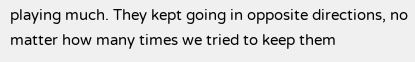playing much. They kept going in opposite directions, no matter how many times we tried to keep them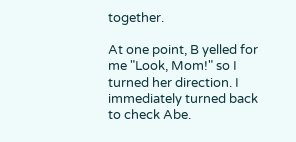together.

At one point, B yelled for me "Look, Mom!" so I turned her direction. I immediately turned back to check Abe.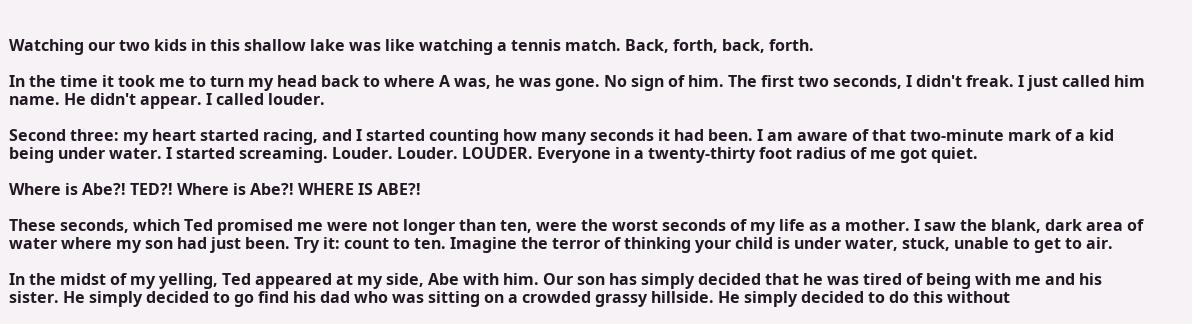Watching our two kids in this shallow lake was like watching a tennis match. Back, forth, back, forth.

In the time it took me to turn my head back to where A was, he was gone. No sign of him. The first two seconds, I didn't freak. I just called him name. He didn't appear. I called louder.

Second three: my heart started racing, and I started counting how many seconds it had been. I am aware of that two-minute mark of a kid being under water. I started screaming. Louder. Louder. LOUDER. Everyone in a twenty-thirty foot radius of me got quiet.

Where is Abe?! TED?! Where is Abe?! WHERE IS ABE?!

These seconds, which Ted promised me were not longer than ten, were the worst seconds of my life as a mother. I saw the blank, dark area of water where my son had just been. Try it: count to ten. Imagine the terror of thinking your child is under water, stuck, unable to get to air.

In the midst of my yelling, Ted appeared at my side, Abe with him. Our son has simply decided that he was tired of being with me and his sister. He simply decided to go find his dad who was sitting on a crowded grassy hillside. He simply decided to do this without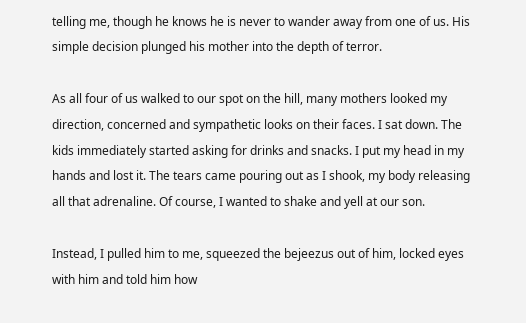telling me, though he knows he is never to wander away from one of us. His simple decision plunged his mother into the depth of terror.

As all four of us walked to our spot on the hill, many mothers looked my direction, concerned and sympathetic looks on their faces. I sat down. The kids immediately started asking for drinks and snacks. I put my head in my hands and lost it. The tears came pouring out as I shook, my body releasing all that adrenaline. Of course, I wanted to shake and yell at our son.

Instead, I pulled him to me, squeezed the bejeezus out of him, locked eyes with him and told him how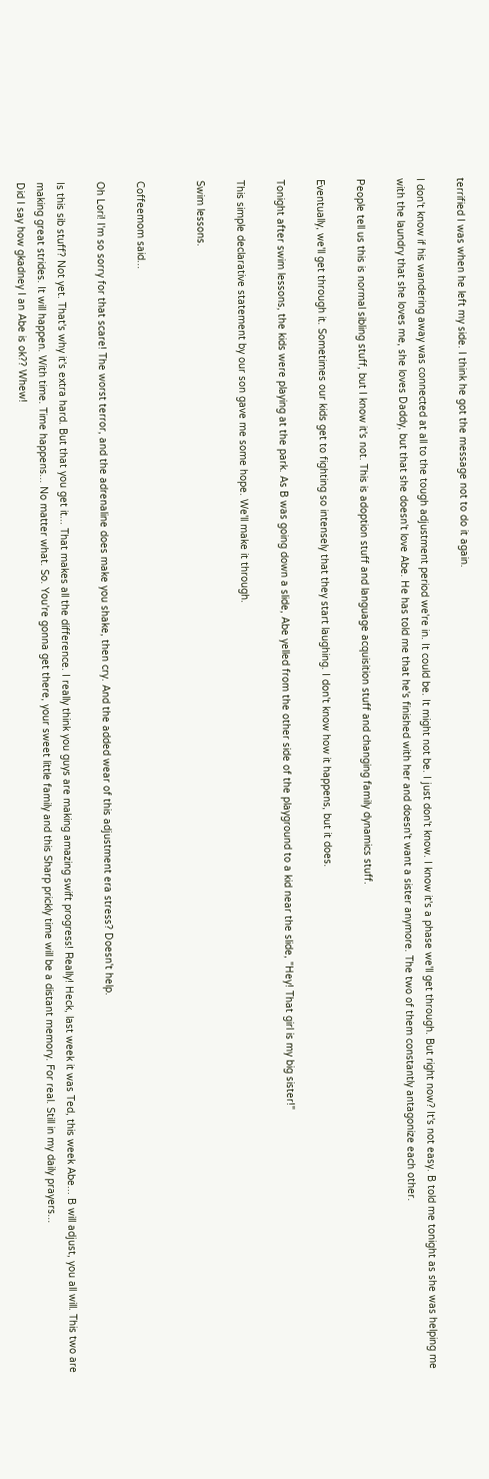terrified I was when he left my side. I think he got the message not to do it again.

I don't know if his wandering away was connected at all to the tough adjustment period we're in. It could be. It might not be. I just don't know. I know it's a phase we'll get through. But right now? It's not easy. B told me tonight as she was helping me with the laundry that she loves me, she loves Daddy, but that she doesn't love Abe. He has told me that he's finished with her and doesn't want a sister anymore. The two of them constantly antagonize each other.

People tell us this is normal sibling stuff, but I know it's not. This is adoption stuff and language acquisition stuff and changing family dynamics stuff.

Eventually, we'll get through it. Sometimes our kids get to fighting so intensely that they start laughing. I don't know how it happens, but it does.

Tonight after swim lessons, the kids were playing at the park. As B was going down a slide, Abe yelled from the other side of the playground to a kid near the slide, "Hey! That girl is my big sister!"

This simple declarative statement by our son gave me some hope. We'll make it through.

Swim lessons.


Coffeemom said...

Oh Lori! I'm so sorry for that scare! The worst terror, and the adrenaline does make you shake, then cry. And the added wear of this adjustment era stress? Doesn't help.

Is this sib stuff? Not yet. That's why it's extra hard. But that you get it... That makes all the difference. I really think you guys are making amazing swift progress! Really! Heck, last week it was Ted, this week Abe... B will adjust, you all will. This two are making great strides. It will happen. With time. Time happens... No matter what. So. You're gonna get there, your sweet little family and this Sharp prickly time will be a distant memory. For real. Still in my daily prayers...
Did I say how gkadney I an Abe is ok?? Whew!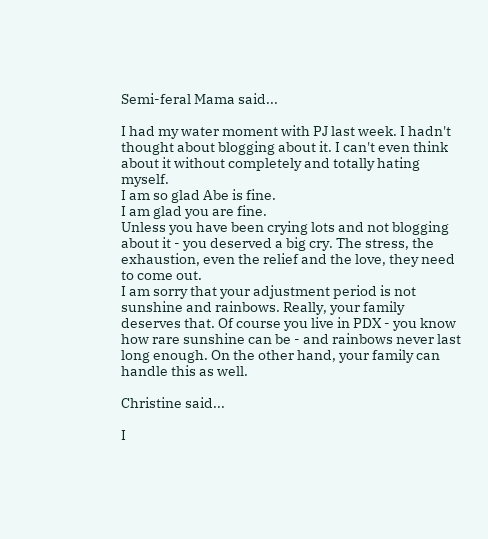Semi-feral Mama said...

I had my water moment with PJ last week. I hadn't thought about blogging about it. I can't even think about it without completely and totally hating myself.
I am so glad Abe is fine.
I am glad you are fine.
Unless you have been crying lots and not blogging about it - you deserved a big cry. The stress, the exhaustion, even the relief and the love, they need to come out.
I am sorry that your adjustment period is not sunshine and rainbows. Really, your family deserves that. Of course you live in PDX - you know how rare sunshine can be - and rainbows never last long enough. On the other hand, your family can handle this as well.

Christine said...

I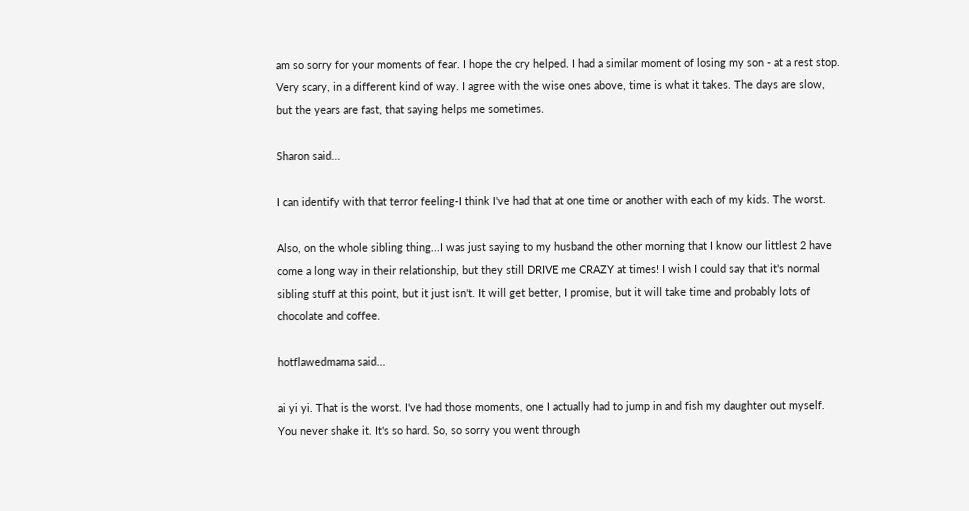am so sorry for your moments of fear. I hope the cry helped. I had a similar moment of losing my son - at a rest stop. Very scary, in a different kind of way. I agree with the wise ones above, time is what it takes. The days are slow, but the years are fast, that saying helps me sometimes.

Sharon said...

I can identify with that terror feeling-I think I've had that at one time or another with each of my kids. The worst.

Also, on the whole sibling thing...I was just saying to my husband the other morning that I know our littlest 2 have come a long way in their relationship, but they still DRIVE me CRAZY at times! I wish I could say that it's normal sibling stuff at this point, but it just isn't. It will get better, I promise, but it will take time and probably lots of chocolate and coffee.

hotflawedmama said...

ai yi yi. That is the worst. I've had those moments, one I actually had to jump in and fish my daughter out myself. You never shake it. It's so hard. So, so sorry you went through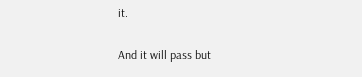it.

And it will pass but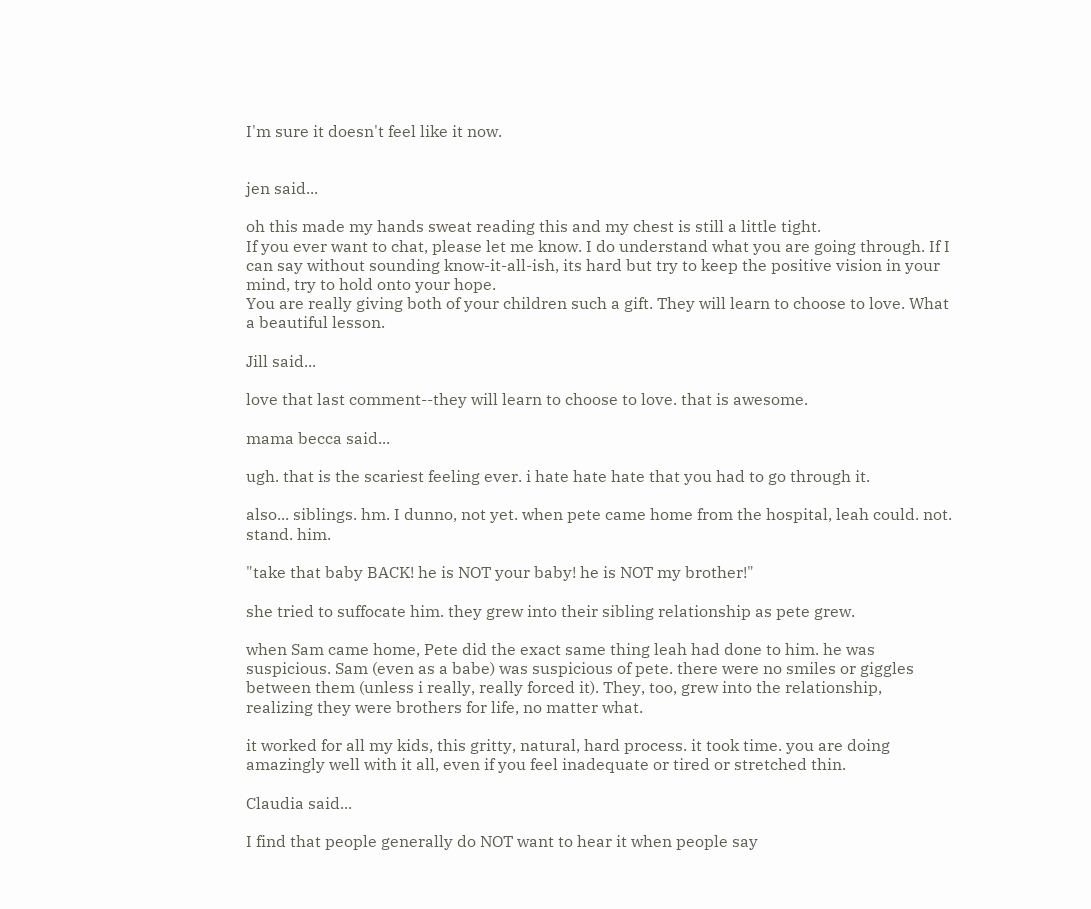I'm sure it doesn't feel like it now.


jen said...

oh this made my hands sweat reading this and my chest is still a little tight.
If you ever want to chat, please let me know. I do understand what you are going through. If I can say without sounding know-it-all-ish, its hard but try to keep the positive vision in your mind, try to hold onto your hope.
You are really giving both of your children such a gift. They will learn to choose to love. What a beautiful lesson.

Jill said...

love that last comment--they will learn to choose to love. that is awesome.

mama becca said...

ugh. that is the scariest feeling ever. i hate hate hate that you had to go through it.

also... siblings. hm. I dunno, not yet. when pete came home from the hospital, leah could. not. stand. him.

"take that baby BACK! he is NOT your baby! he is NOT my brother!"

she tried to suffocate him. they grew into their sibling relationship as pete grew.

when Sam came home, Pete did the exact same thing leah had done to him. he was suspicious. Sam (even as a babe) was suspicious of pete. there were no smiles or giggles between them (unless i really, really forced it). They, too, grew into the relationship, realizing they were brothers for life, no matter what.

it worked for all my kids, this gritty, natural, hard process. it took time. you are doing amazingly well with it all, even if you feel inadequate or tired or stretched thin.

Claudia said...

I find that people generally do NOT want to hear it when people say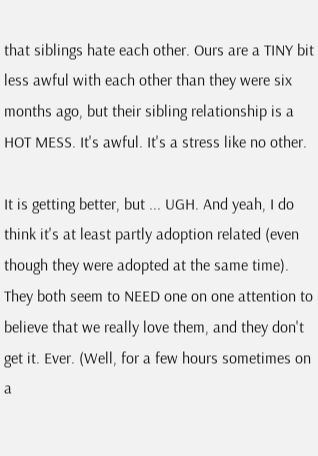that siblings hate each other. Ours are a TINY bit less awful with each other than they were six months ago, but their sibling relationship is a HOT MESS. It's awful. It's a stress like no other.

It is getting better, but ... UGH. And yeah, I do think it's at least partly adoption related (even though they were adopted at the same time). They both seem to NEED one on one attention to believe that we really love them, and they don't get it. Ever. (Well, for a few hours sometimes on a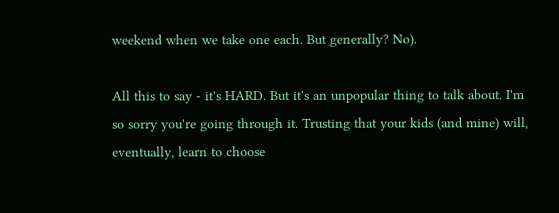weekend when we take one each. But generally? No).

All this to say - it's HARD. But it's an unpopular thing to talk about. I'm so sorry you're going through it. Trusting that your kids (and mine) will, eventually, learn to choose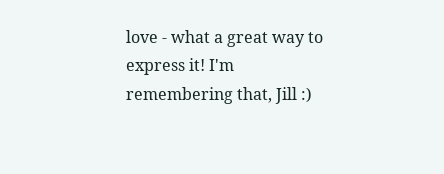love - what a great way to express it! I'm remembering that, Jill :)